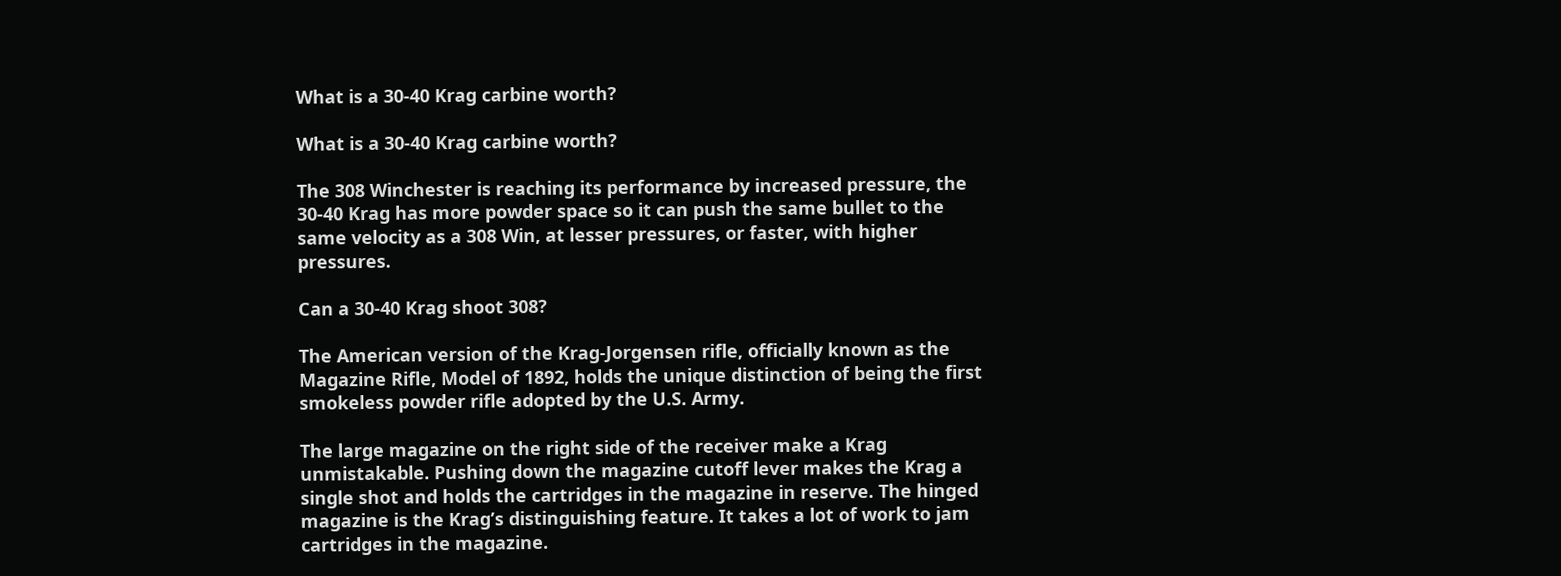What is a 30-40 Krag carbine worth?

What is a 30-40 Krag carbine worth?

The 308 Winchester is reaching its performance by increased pressure, the 30-40 Krag has more powder space so it can push the same bullet to the same velocity as a 308 Win, at lesser pressures, or faster, with higher pressures.

Can a 30-40 Krag shoot 308?

The American version of the Krag-Jorgensen rifle, officially known as the Magazine Rifle, Model of 1892, holds the unique distinction of being the first smokeless powder rifle adopted by the U.S. Army.

The large magazine on the right side of the receiver make a Krag unmistakable. Pushing down the magazine cutoff lever makes the Krag a single shot and holds the cartridges in the magazine in reserve. The hinged magazine is the Krag’s distinguishing feature. It takes a lot of work to jam cartridges in the magazine.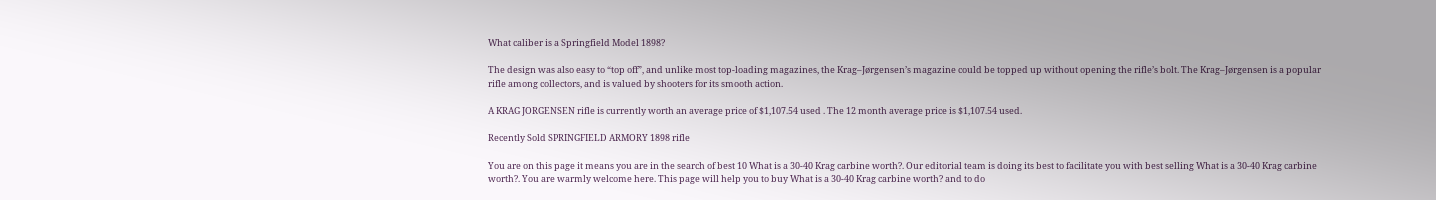What caliber is a Springfield Model 1898?

The design was also easy to “top off”, and unlike most top-loading magazines, the Krag–Jørgensen’s magazine could be topped up without opening the rifle’s bolt. The Krag–Jørgensen is a popular rifle among collectors, and is valued by shooters for its smooth action.

A KRAG JORGENSEN rifle is currently worth an average price of $1,107.54 used . The 12 month average price is $1,107.54 used.

Recently Sold SPRINGFIELD ARMORY 1898 rifle

You are on this page it means you are in the search of best 10 What is a 30-40 Krag carbine worth?. Our editorial team is doing its best to facilitate you with best selling What is a 30-40 Krag carbine worth?. You are warmly welcome here. This page will help you to buy What is a 30-40 Krag carbine worth? and to do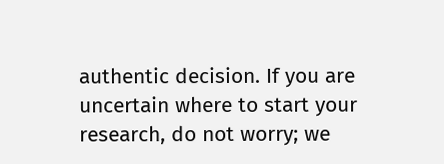authentic decision. If you are uncertain where to start your research, do not worry; we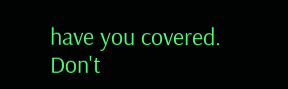have you covered. Don't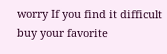worry If you find it difficult buy your favorite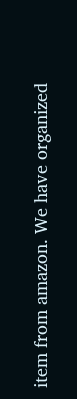item from amazon. We have organized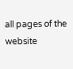all pages of the website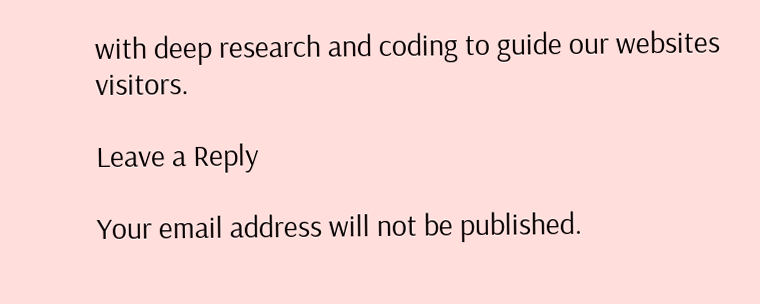with deep research and coding to guide our websites visitors.

Leave a Reply

Your email address will not be published.